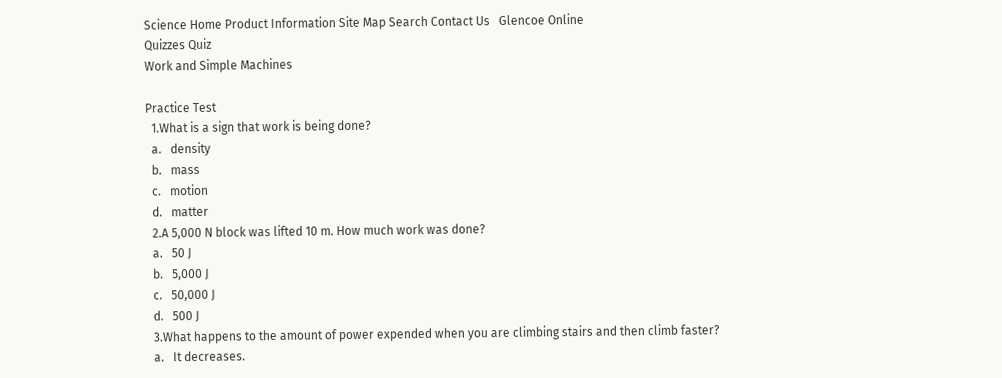Science Home Product Information Site Map Search Contact Us   Glencoe Online
Quizzes Quiz
Work and Simple Machines

Practice Test
  1.What is a sign that work is being done?
  a.   density
  b.   mass
  c.   motion
  d.   matter
  2.A 5,000 N block was lifted 10 m. How much work was done?
  a.   50 J
  b.   5,000 J
  c.   50,000 J
  d.   500 J
  3.What happens to the amount of power expended when you are climbing stairs and then climb faster?
  a.   It decreases.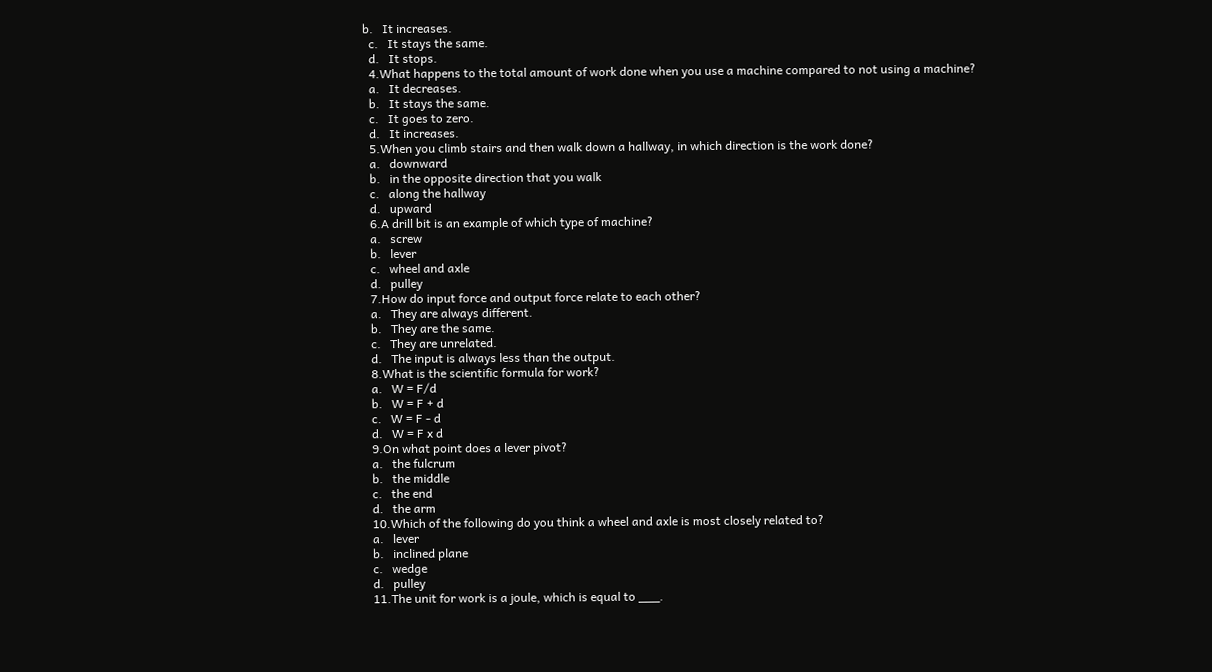b.   It increases.
  c.   It stays the same.
  d.   It stops.
  4.What happens to the total amount of work done when you use a machine compared to not using a machine?
  a.   It decreases.
  b.   It stays the same.
  c.   It goes to zero.
  d.   It increases.
  5.When you climb stairs and then walk down a hallway, in which direction is the work done?
  a.   downward
  b.   in the opposite direction that you walk
  c.   along the hallway
  d.   upward
  6.A drill bit is an example of which type of machine?
  a.   screw
  b.   lever
  c.   wheel and axle
  d.   pulley
  7.How do input force and output force relate to each other?
  a.   They are always different.
  b.   They are the same.
  c.   They are unrelated.
  d.   The input is always less than the output.
  8.What is the scientific formula for work?
  a.   W = F/d
  b.   W = F + d
  c.   W = F - d
  d.   W = F x d
  9.On what point does a lever pivot?
  a.   the fulcrum
  b.   the middle
  c.   the end
  d.   the arm
  10.Which of the following do you think a wheel and axle is most closely related to?
  a.   lever
  b.   inclined plane
  c.   wedge
  d.   pulley
  11.The unit for work is a joule, which is equal to ___.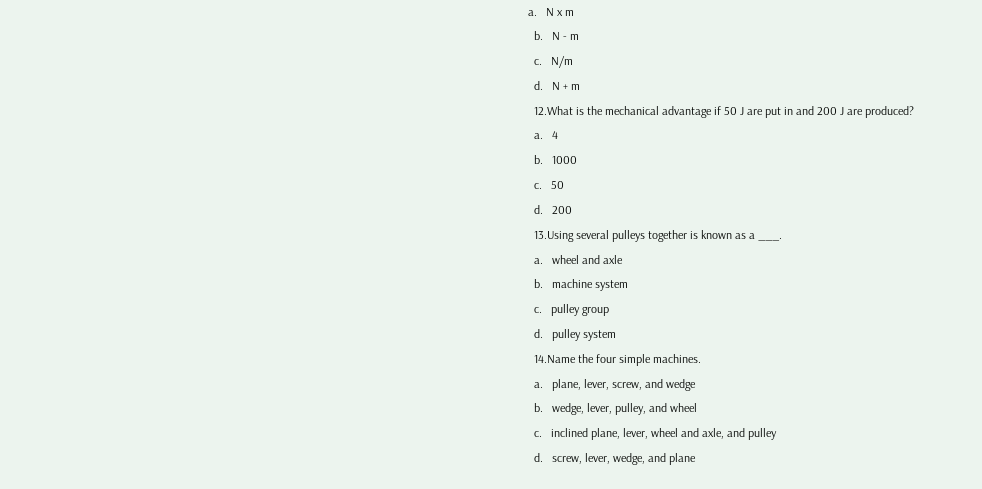a.   N x m
  b.   N - m
  c.   N/m
  d.   N + m
  12.What is the mechanical advantage if 50 J are put in and 200 J are produced?
  a.   4
  b.   1000
  c.   50
  d.   200
  13.Using several pulleys together is known as a ___.
  a.   wheel and axle
  b.   machine system
  c.   pulley group
  d.   pulley system
  14.Name the four simple machines.
  a.   plane, lever, screw, and wedge
  b.   wedge, lever, pulley, and wheel
  c.   inclined plane, lever, wheel and axle, and pulley
  d.   screw, lever, wedge, and plane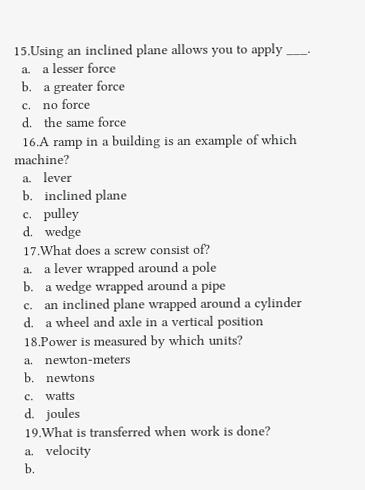15.Using an inclined plane allows you to apply ___.
  a.   a lesser force
  b.   a greater force
  c.   no force
  d.   the same force
  16.A ramp in a building is an example of which machine?
  a.   lever
  b.   inclined plane
  c.   pulley
  d.   wedge
  17.What does a screw consist of?
  a.   a lever wrapped around a pole
  b.   a wedge wrapped around a pipe
  c.   an inclined plane wrapped around a cylinder
  d.   a wheel and axle in a vertical position
  18.Power is measured by which units?
  a.   newton-meters
  b.   newtons
  c.   watts
  d.   joules
  19.What is transferred when work is done?
  a.   velocity
  b.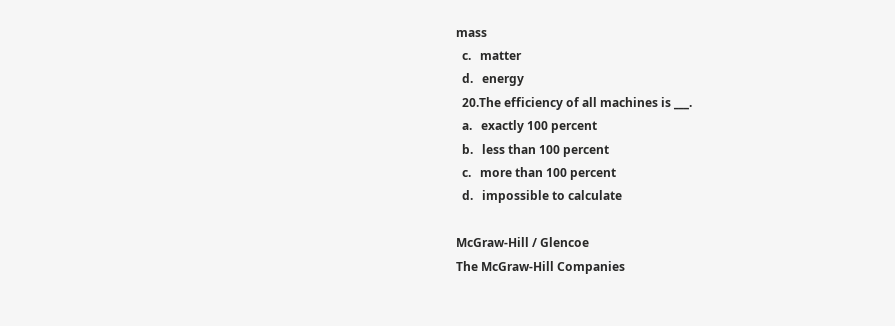mass
  c.   matter
  d.   energy
  20.The efficiency of all machines is ___.
  a.   exactly 100 percent
  b.   less than 100 percent
  c.   more than 100 percent
  d.   impossible to calculate

McGraw-Hill / Glencoe
The McGraw-Hill Companies